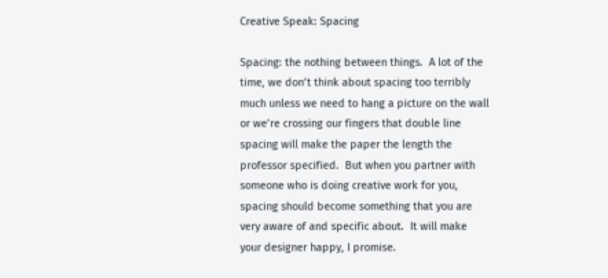Creative Speak: Spacing

Spacing: the nothing between things.  A lot of the time, we don’t think about spacing too terribly much unless we need to hang a picture on the wall or we’re crossing our fingers that double line spacing will make the paper the length the professor specified.  But when you partner with someone who is doing creative work for you, spacing should become something that you are very aware of and specific about.  It will make your designer happy, I promise.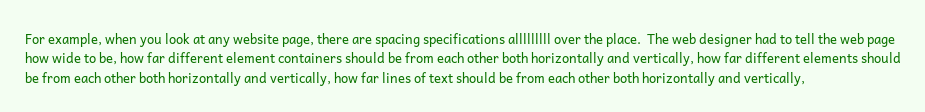For example, when you look at any website page, there are spacing specifications alllllllll over the place.  The web designer had to tell the web page how wide to be, how far different element containers should be from each other both horizontally and vertically, how far different elements should be from each other both horizontally and vertically, how far lines of text should be from each other both horizontally and vertically,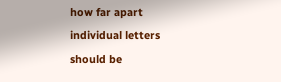how far apart individual letters should be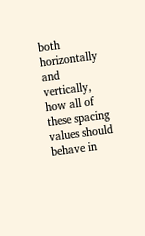both horizontally and vertically, how all of these spacing values should behave in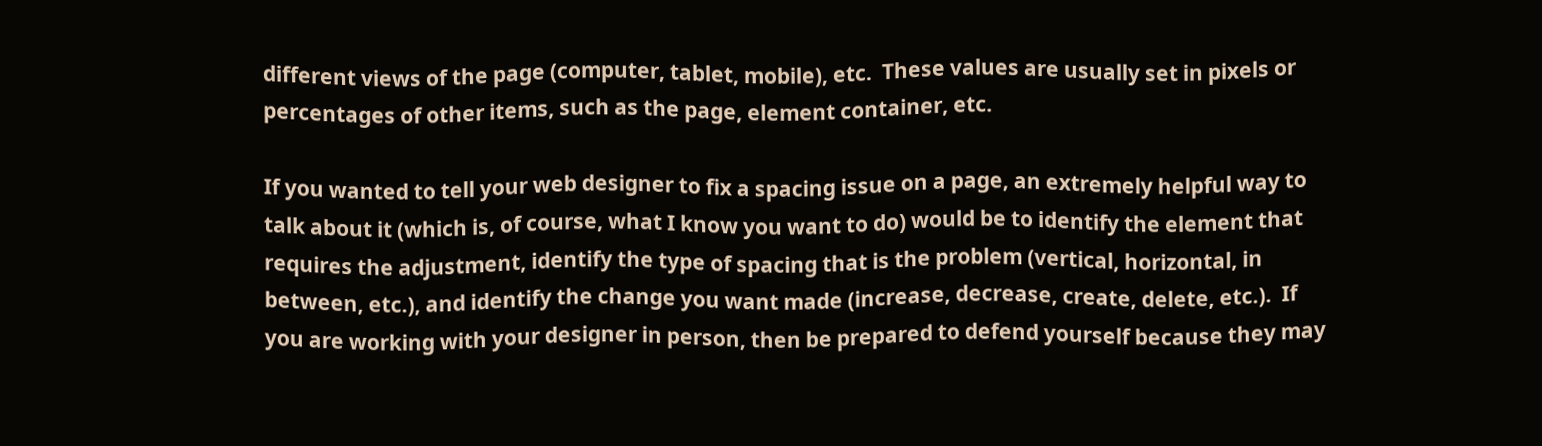different views of the page (computer, tablet, mobile), etc.  These values are usually set in pixels or percentages of other items, such as the page, element container, etc.

If you wanted to tell your web designer to fix a spacing issue on a page, an extremely helpful way to talk about it (which is, of course, what I know you want to do) would be to identify the element that requires the adjustment, identify the type of spacing that is the problem (vertical, horizontal, in between, etc.), and identify the change you want made (increase, decrease, create, delete, etc.).  If you are working with your designer in person, then be prepared to defend yourself because they may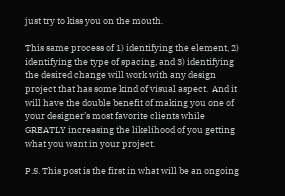just try to kiss you on the mouth.

This same process of 1) identifying the element, 2) identifying the type of spacing, and 3) identifying the desired change will work with any design project that has some kind of visual aspect.  And it will have the double benefit of making you one of your designer’s most favorite clients while GREATLY increasing the likelihood of you getting what you want in your project.

P.S. This post is the first in what will be an ongoing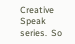Creative Speak series.  So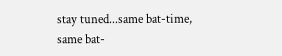stay tuned...same bat-time, same bat-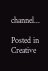channel...

Posted in Creative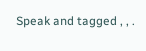Speak and tagged , , .